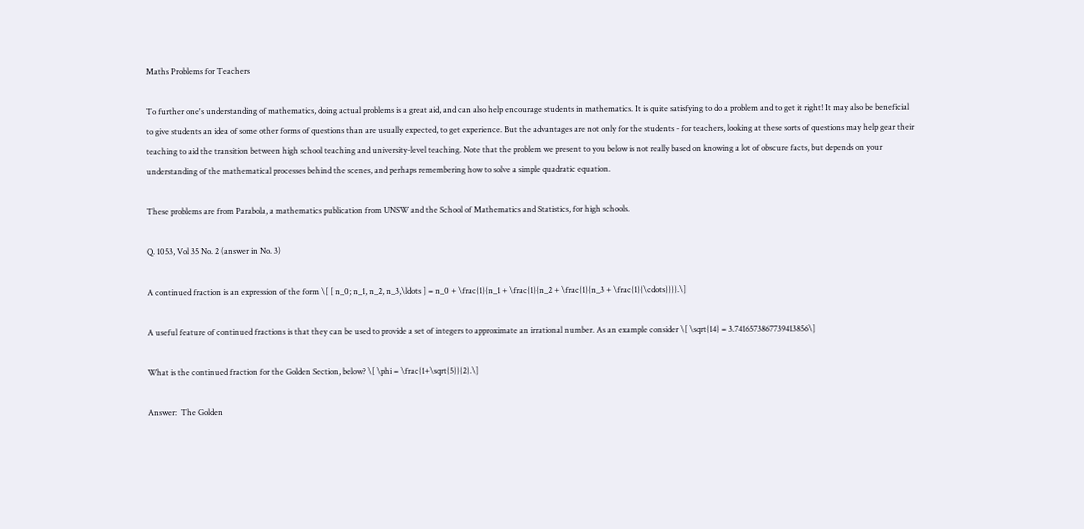Maths Problems for Teachers

To further one's understanding of mathematics, doing actual problems is a great aid, and can also help encourage students in mathematics. It is quite satisfying to do a problem and to get it right! It may also be beneficial to give students an idea of some other forms of questions than are usually expected, to get experience. But the advantages are not only for the students - for teachers, looking at these sorts of questions may help gear their teaching to aid the transition between high school teaching and university-level teaching. Note that the problem we present to you below is not really based on knowing a lot of obscure facts, but depends on your understanding of the mathematical processes behind the scenes, and perhaps remembering how to solve a simple quadratic equation.

These problems are from Parabola, a mathematics publication from UNSW and the School of Mathematics and Statistics, for high schools.

Q. 1053, Vol 35 No. 2 (answer in No. 3)

A continued fraction is an expression of the form \[ [ n_0; n_1, n_2, n_3,\ldots ] = n_0 + \frac{1}{n_1 + \frac{1}{n_2 + \frac{1}{n_3 + \frac{1}{\cdots}}}}.\]

A useful feature of continued fractions is that they can be used to provide a set of integers to approximate an irrational number. As an example consider \[ \sqrt{14} = 3.7416573867739413856\]

What is the continued fraction for the Golden Section, below? \[ \phi = \frac{1+\sqrt{5}}{2}.\]

Answer:  The Golden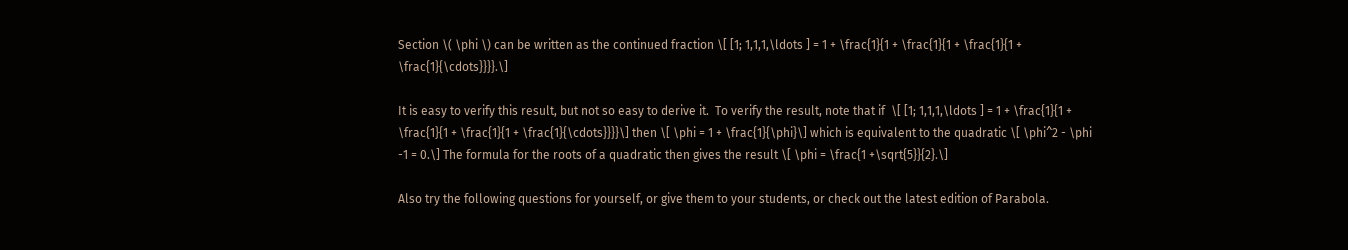Section \( \phi \) can be written as the continued fraction \[ [1; 1,1,1,\ldots ] = 1 + \frac{1}{1 + \frac{1}{1 + \frac{1}{1 + \frac{1}{\cdots}}}}.\]

It is easy to verify this result, but not so easy to derive it.  To verify the result, note that if  \[ [1; 1,1,1,\ldots ] = 1 + \frac{1}{1 + \frac{1}{1 + \frac{1}{1 + \frac{1}{\cdots}}}}\] then \[ \phi = 1 + \frac{1}{\phi}\] which is equivalent to the quadratic \[ \phi^2 - \phi -1 = 0.\] The formula for the roots of a quadratic then gives the result \[ \phi = \frac{1 +\sqrt{5}}{2}.\]

Also try the following questions for yourself, or give them to your students, or check out the latest edition of Parabola.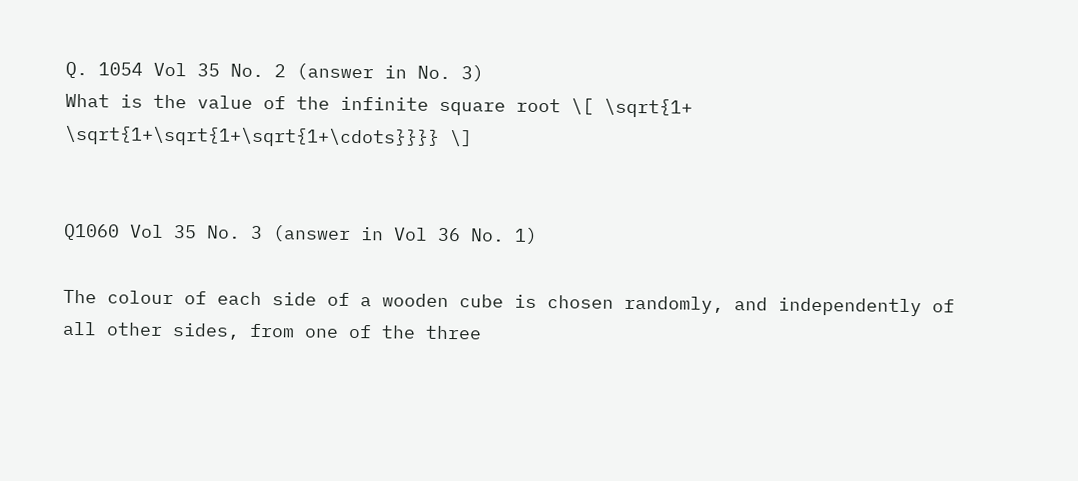Q. 1054 Vol 35 No. 2 (answer in No. 3)
What is the value of the infinite square root \[ \sqrt{1+ \sqrt{1+\sqrt{1+\sqrt{1+\cdots}}}} \]


Q1060 Vol 35 No. 3 (answer in Vol 36 No. 1)

The colour of each side of a wooden cube is chosen randomly, and independently of all other sides, from one of the three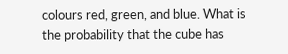colours red, green, and blue. What is the probability that the cube has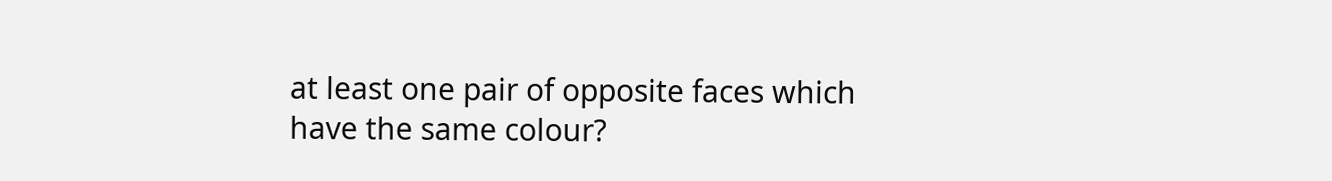at least one pair of opposite faces which have the same colour?